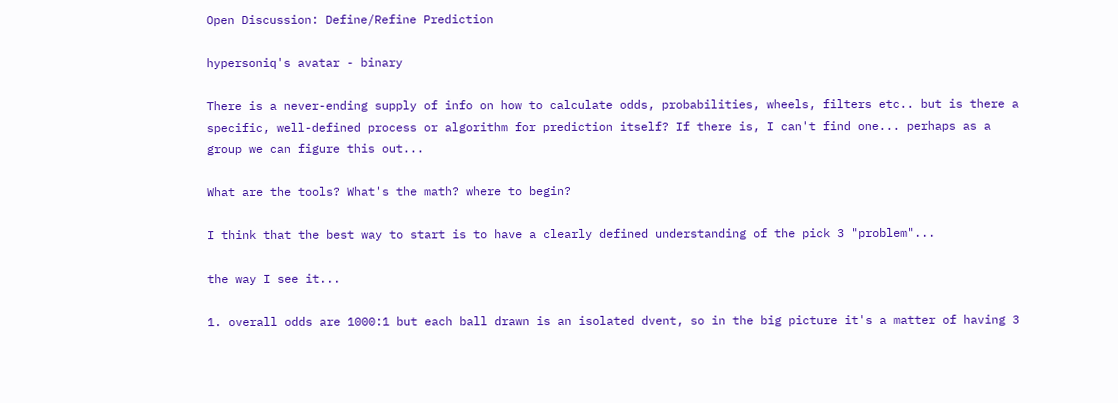Open Discussion: Define/Refine Prediction

hypersoniq's avatar - binary

There is a never-ending supply of info on how to calculate odds, probabilities, wheels, filters etc.. but is there a specific, well-defined process or algorithm for prediction itself? If there is, I can't find one... perhaps as a group we can figure this out...

What are the tools? What's the math? where to begin?

I think that the best way to start is to have a clearly defined understanding of the pick 3 "problem"...

the way I see it...

1. overall odds are 1000:1 but each ball drawn is an isolated dvent, so in the big picture it's a matter of having 3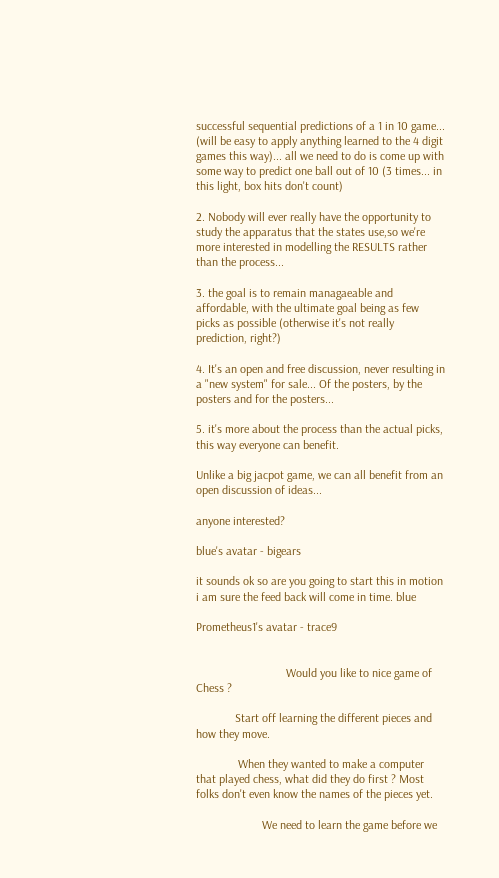successful sequential predictions of a 1 in 10 game... (will be easy to apply anything learned to the 4 digit games this way)... all we need to do is come up with some way to predict one ball out of 10 (3 times... in this light, box hits don't count)

2. Nobody will ever really have the opportunity to study the apparatus that the states use,so we're more interested in modelling the RESULTS rather than the process...

3. the goal is to remain managaeable and affordable, with the ultimate goal being as few picks as possible (otherwise it's not really prediction, right?)

4. It's an open and free discussion, never resulting in a "new system" for sale... Of the posters, by the posters and for the posters...

5. it's more about the process than the actual picks, this way everyone can benefit.

Unlike a big jacpot game, we can all benefit from an open discussion of ideas...

anyone interested?

blue's avatar - bigears

it sounds ok so are you going to start this in motion i am sure the feed back will come in time. blue

Prometheus1's avatar - trace9


                              Would you like to nice game of Chess ?

             Start off learning the different pieces and how they move.

              When they wanted to make a computer that played chess, what did they do first ? Most folks don't even know the names of the pieces yet.

                      We need to learn the game before we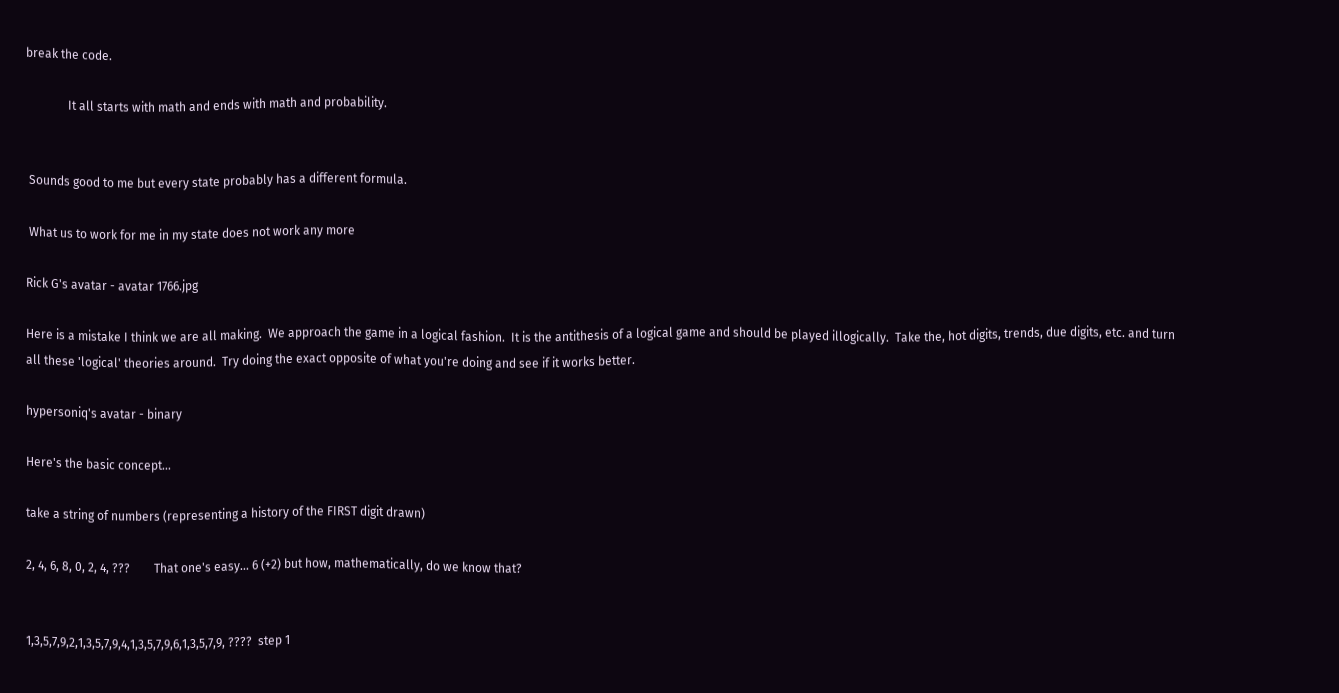break the code.

              It all starts with math and ends with math and probability.


 Sounds good to me but every state probably has a different formula.

 What us to work for me in my state does not work any more

Rick G's avatar - avatar 1766.jpg

Here is a mistake I think we are all making.  We approach the game in a logical fashion.  It is the antithesis of a logical game and should be played illogically.  Take the, hot digits, trends, due digits, etc. and turn all these 'logical' theories around.  Try doing the exact opposite of what you're doing and see if it works better.

hypersoniq's avatar - binary

Here's the basic concept...

take a string of numbers (representing a history of the FIRST digit drawn)

2, 4, 6, 8, 0, 2, 4, ???        That one's easy... 6 (+2) but how, mathematically, do we know that?


1,3,5,7,9,2,1,3,5,7,9,4,1,3,5,7,9,6,1,3,5,7,9, ????  step 1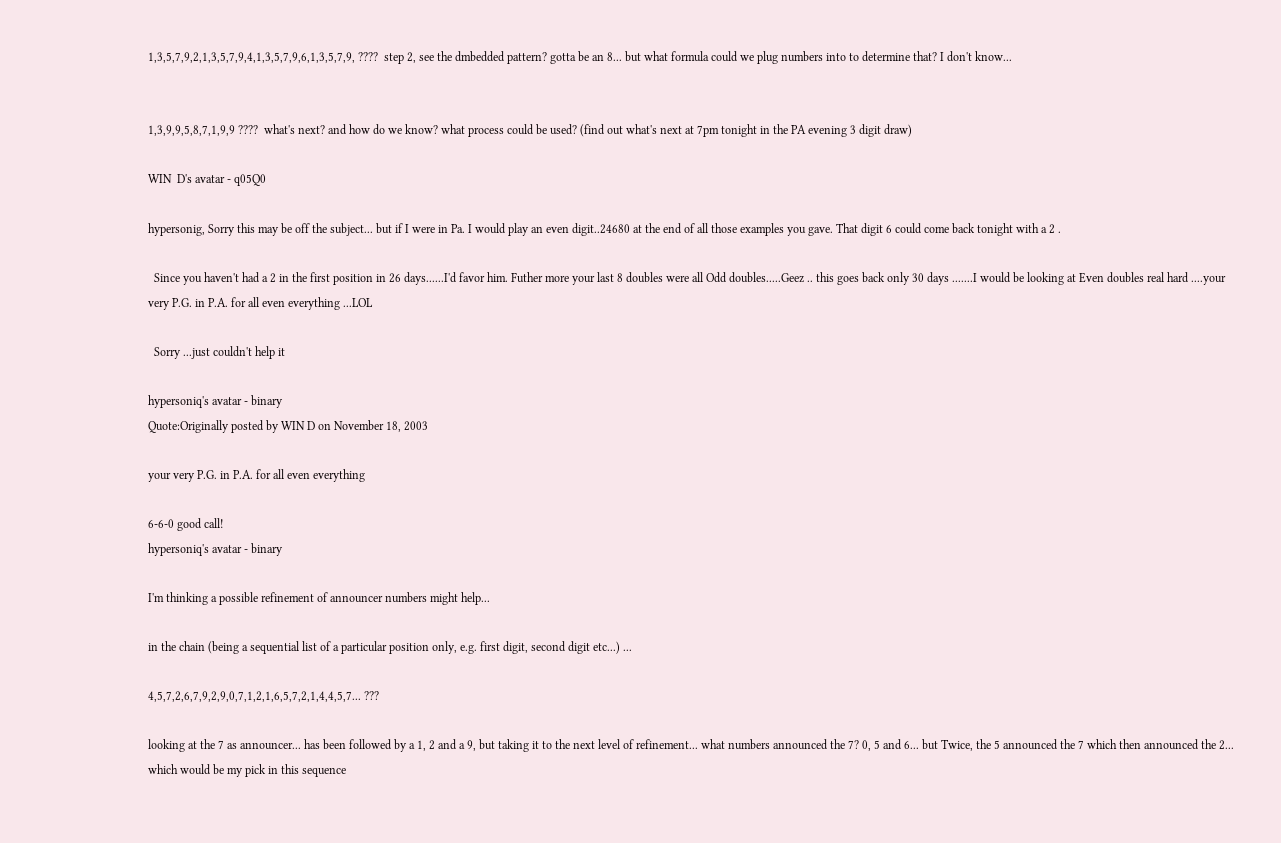1,3,5,7,9,2,1,3,5,7,9,4,1,3,5,7,9,6,1,3,5,7,9, ????  step 2, see the dmbedded pattern? gotta be an 8... but what formula could we plug numbers into to determine that? I don't know...


1,3,9,9,5,8,7,1,9,9 ????  what's next? and how do we know? what process could be used? (find out what's next at 7pm tonight in the PA evening 3 digit draw)

WIN  D's avatar - q05Q0

hypersonig, Sorry this may be off the subject... but if I were in Pa. I would play an even digit..24680 at the end of all those examples you gave. That digit 6 could come back tonight with a 2 .

  Since you haven't had a 2 in the first position in 26 days......I'd favor him. Futher more your last 8 doubles were all Odd doubles.....Geez .. this goes back only 30 days .......I would be looking at Even doubles real hard ....your very P.G. in P.A. for all even everything ...LOL

  Sorry ...just couldn't help it

hypersoniq's avatar - binary
Quote:Originally posted by WIN D on November 18, 2003

your very P.G. in P.A. for all even everything

6-6-0 good call!
hypersoniq's avatar - binary

I'm thinking a possible refinement of announcer numbers might help...

in the chain (being a sequential list of a particular position only, e.g. first digit, second digit etc...) ...

4,5,7,2,6,7,9,2,9,0,7,1,2,1,6,5,7,2,1,4,4,5,7... ???

looking at the 7 as announcer... has been followed by a 1, 2 and a 9, but taking it to the next level of refinement... what numbers announced the 7? 0, 5 and 6... but Twice, the 5 announced the 7 which then announced the 2... which would be my pick in this sequence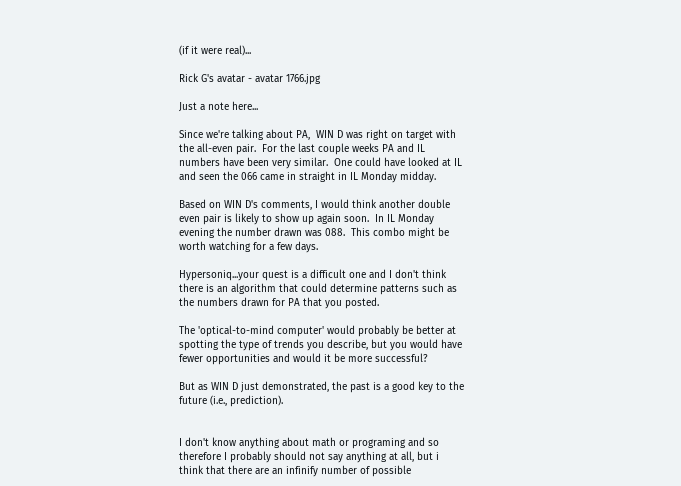(if it were real)...

Rick G's avatar - avatar 1766.jpg

Just a note here...

Since we're talking about PA,  WIN D was right on target with the all-even pair.  For the last couple weeks PA and IL numbers have been very similar.  One could have looked at IL and seen the 066 came in straight in IL Monday midday.

Based on WIN D's comments, I would think another double even pair is likely to show up again soon.  In IL Monday evening the number drawn was 088.  This combo might be worth watching for a few days.

Hypersoniq...your quest is a difficult one and I don't think there is an algorithm that could determine patterns such as the numbers drawn for PA that you posted.

The 'optical-to-mind computer' would probably be better at spotting the type of trends you describe, but you would have fewer opportunities and would it be more successful?

But as WIN D just demonstrated, the past is a good key to the future (i.e., prediction).


I don't know anything about math or programing and so therefore I probably should not say anything at all, but i think that there are an infinify number of possible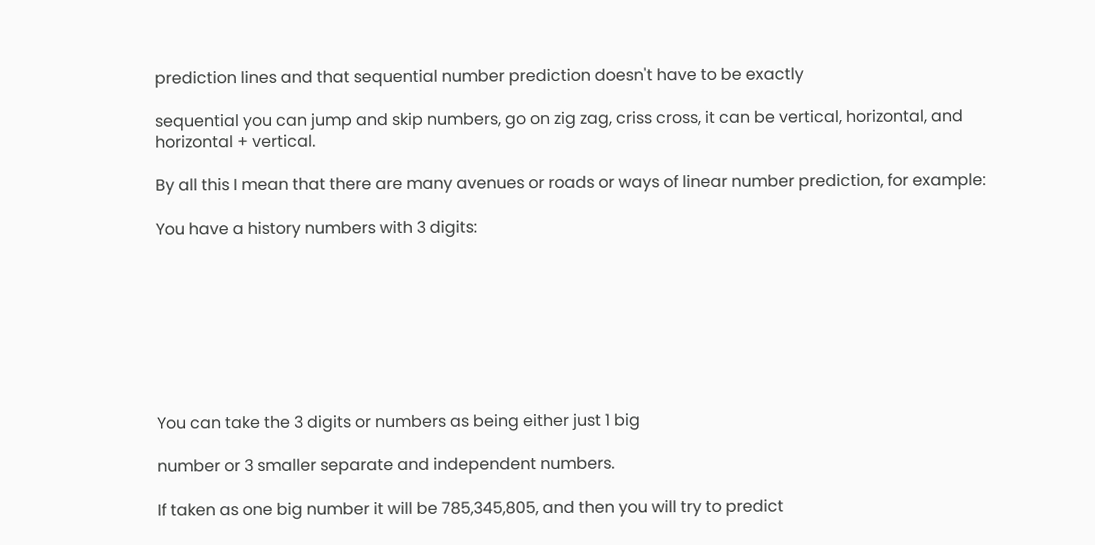prediction lines and that sequential number prediction doesn't have to be exactly

sequential you can jump and skip numbers, go on zig zag, criss cross, it can be vertical, horizontal, and horizontal + vertical.

By all this I mean that there are many avenues or roads or ways of linear number prediction, for example:

You have a history numbers with 3 digits:








You can take the 3 digits or numbers as being either just 1 big

number or 3 smaller separate and independent numbers.

If taken as one big number it will be 785,345,805, and then you will try to predict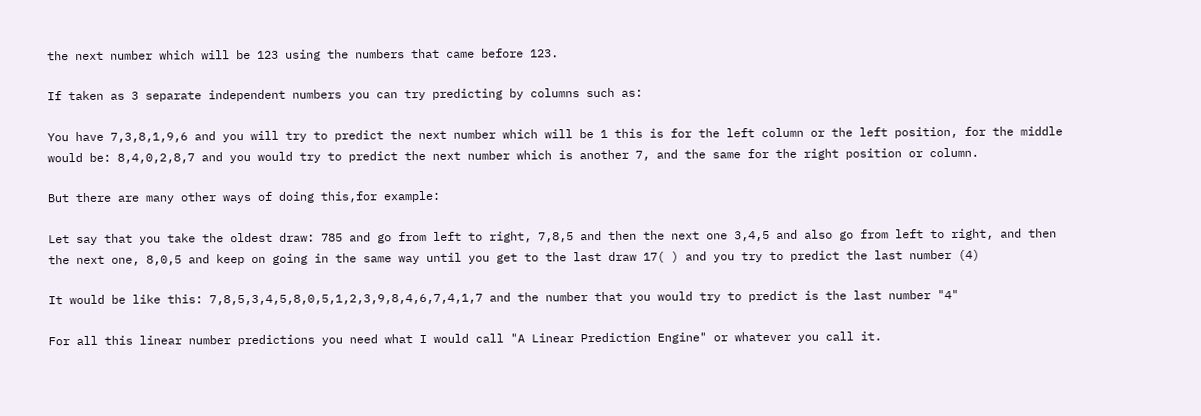the next number which will be 123 using the numbers that came before 123.

If taken as 3 separate independent numbers you can try predicting by columns such as:

You have 7,3,8,1,9,6 and you will try to predict the next number which will be 1 this is for the left column or the left position, for the middle would be: 8,4,0,2,8,7 and you would try to predict the next number which is another 7, and the same for the right position or column.

But there are many other ways of doing this,for example:

Let say that you take the oldest draw: 785 and go from left to right, 7,8,5 and then the next one 3,4,5 and also go from left to right, and then the next one, 8,0,5 and keep on going in the same way until you get to the last draw 17( ) and you try to predict the last number (4)

It would be like this: 7,8,5,3,4,5,8,0,5,1,2,3,9,8,4,6,7,4,1,7 and the number that you would try to predict is the last number "4"

For all this linear number predictions you need what I would call "A Linear Prediction Engine" or whatever you call it.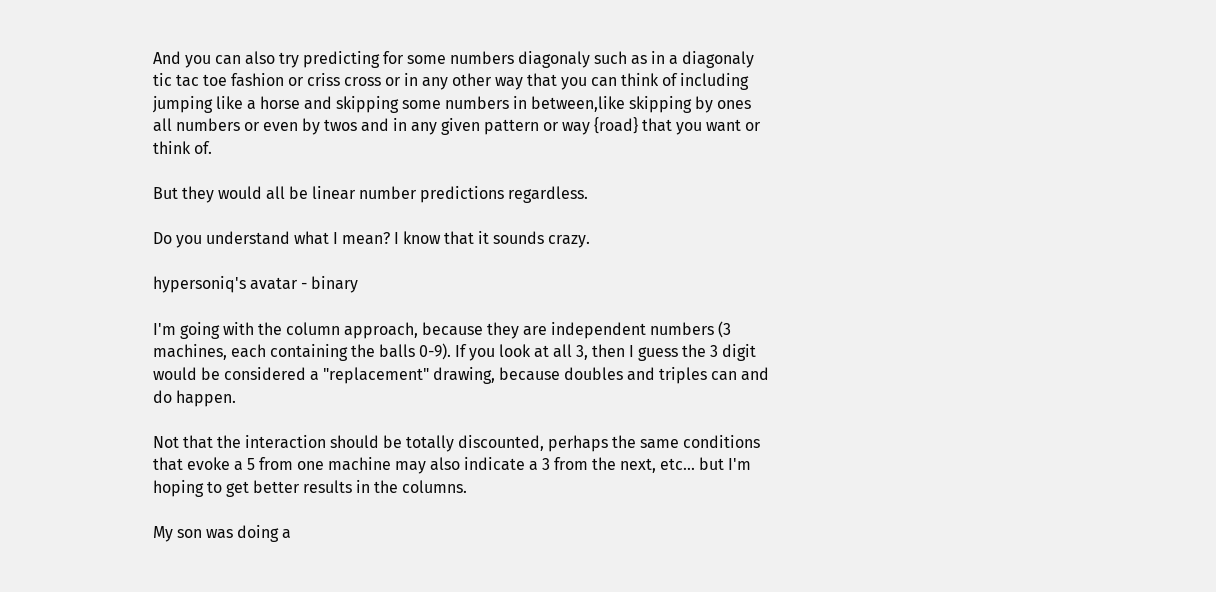And you can also try predicting for some numbers diagonaly such as in a diagonaly tic tac toe fashion or criss cross or in any other way that you can think of including jumping like a horse and skipping some numbers in between,like skipping by ones all numbers or even by twos and in any given pattern or way {road} that you want or think of.

But they would all be linear number predictions regardless.

Do you understand what I mean? I know that it sounds crazy.

hypersoniq's avatar - binary

I'm going with the column approach, because they are independent numbers (3 machines, each containing the balls 0-9). If you look at all 3, then I guess the 3 digit would be considered a "replacement" drawing, because doubles and triples can and do happen.

Not that the interaction should be totally discounted, perhaps the same conditions that evoke a 5 from one machine may also indicate a 3 from the next, etc... but I'm hoping to get better results in the columns.

My son was doing a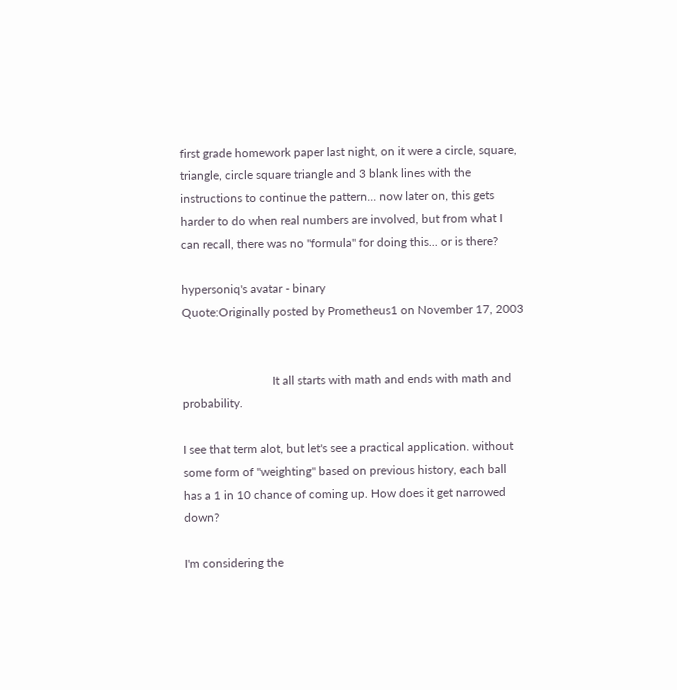first grade homework paper last night, on it were a circle, square, triangle, circle square triangle and 3 blank lines with the instructions to continue the pattern... now later on, this gets harder to do when real numbers are involved, but from what I can recall, there was no "formula" for doing this... or is there?

hypersoniq's avatar - binary
Quote:Originally posted by Prometheus1 on November 17, 2003


                              It all starts with math and ends with math and probability.

I see that term alot, but let's see a practical application. without some form of "weighting" based on previous history, each ball has a 1 in 10 chance of coming up. How does it get narrowed down?

I'm considering the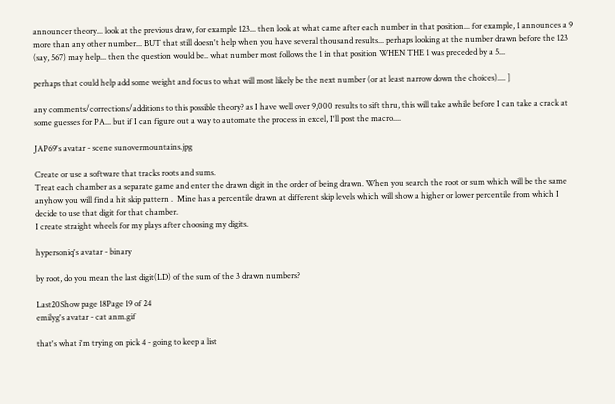announcer theory... look at the previous draw, for example 123... then look at what came after each number in that position... for example, 1 announces a 9 more than any other number... BUT that still doesn't help when you have several thousand results... perhaps looking at the number drawn before the 123 (say, 567) may help... then the question would be.. what number most follows the 1 in that position WHEN THE 1 was preceded by a 5...

perhaps that could help add some weight and focus to what will most likely be the next number (or at least narrow down the choices).... ]

any comments/corrections/additions to this possible theory? as I have well over 9,000 results to sift thru, this will take awhile before I can take a crack at some guesses for PA... but if I can figure out a way to automate the process in excel, I'll post the macro....

JAP69's avatar - scene sunovermountains.jpg

Create or use a software that tracks roots and sums.
Treat each chamber as a separate game and enter the drawn digit in the order of being drawn. When you search the root or sum which will be the same anyhow you will find a hit skip pattern .  Mine has a percentile drawn at different skip levels which will show a higher or lower percentile from which I decide to use that digit for that chamber.
I create straight wheels for my plays after choosing my digits.

hypersoniq's avatar - binary

by root, do you mean the last digit(LD) of the sum of the 3 drawn numbers?

Last20Show page 18Page 19 of 24
emilyg's avatar - cat anm.gif

that's what i'm trying on pick 4 - going to keep a list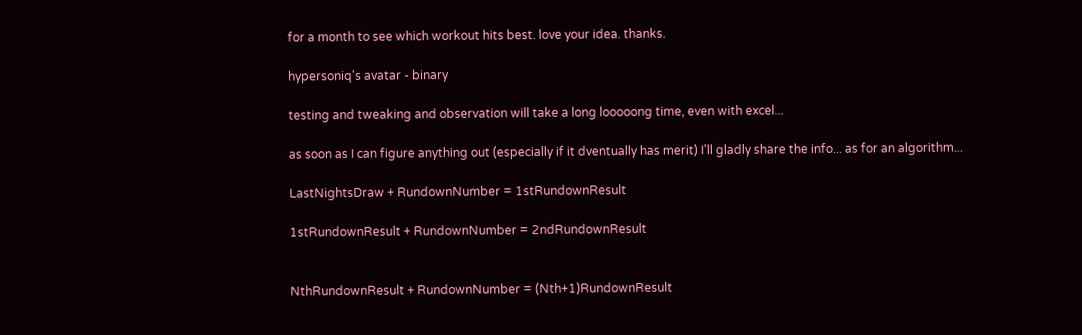for a month to see which workout hits best. love your idea. thanks.

hypersoniq's avatar - binary

testing and tweaking and observation will take a long looooong time, even with excel...

as soon as I can figure anything out (especially if it dventually has merit) I'll gladly share the info... as for an algorithm...

LastNightsDraw + RundownNumber = 1stRundownResult

1stRundownResult + RundownNumber = 2ndRundownResult


NthRundownResult + RundownNumber = (Nth+1)RundownResult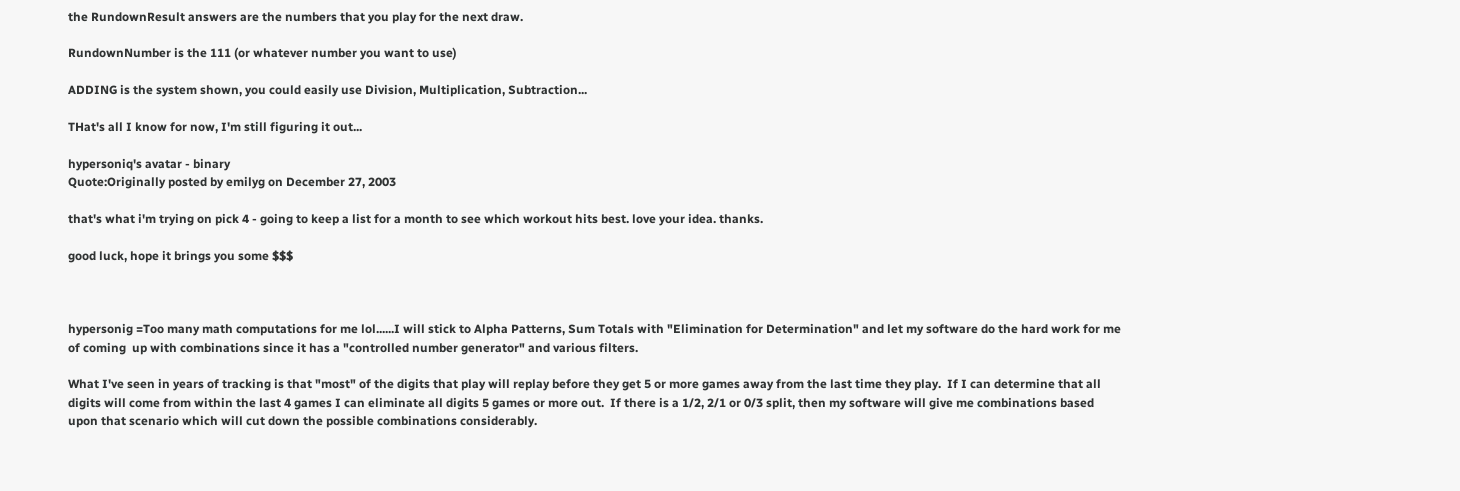the RundownResult answers are the numbers that you play for the next draw.

RundownNumber is the 111 (or whatever number you want to use)

ADDING is the system shown, you could easily use Division, Multiplication, Subtraction...

THat's all I know for now, I'm still figuring it out...

hypersoniq's avatar - binary
Quote:Originally posted by emilyg on December 27, 2003

that's what i'm trying on pick 4 - going to keep a list for a month to see which workout hits best. love your idea. thanks.

good luck, hope it brings you some $$$



hypersonig =Too many math computations for me lol......I will stick to Alpha Patterns, Sum Totals with "Elimination for Determination" and let my software do the hard work for me of coming  up with combinations since it has a "controlled number generator" and various filters.

What I've seen in years of tracking is that "most" of the digits that play will replay before they get 5 or more games away from the last time they play.  If I can determine that all digits will come from within the last 4 games I can eliminate all digits 5 games or more out.  If there is a 1/2, 2/1 or 0/3 split, then my software will give me combinations based upon that scenario which will cut down the possible combinations considerably.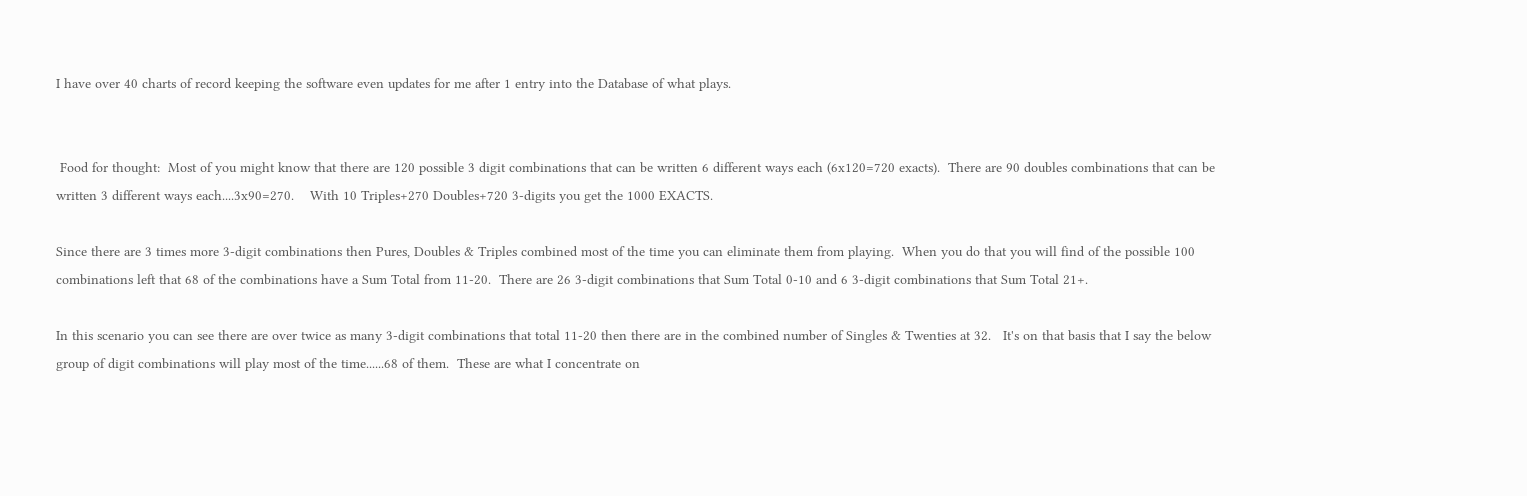I have over 40 charts of record keeping the software even updates for me after 1 entry into the Database of what plays.


 Food for thought:  Most of you might know that there are 120 possible 3 digit combinations that can be written 6 different ways each (6x120=720 exacts).  There are 90 doubles combinations that can be written 3 different ways each....3x90=270.    With 10 Triples+270 Doubles+720 3-digits you get the 1000 EXACTS.

Since there are 3 times more 3-digit combinations then Pures, Doubles & Triples combined most of the time you can eliminate them from playing.  When you do that you will find of the possible 100 combinations left that 68 of the combinations have a Sum Total from 11-20.  There are 26 3-digit combinations that Sum Total 0-10 and 6 3-digit combinations that Sum Total 21+.

In this scenario you can see there are over twice as many 3-digit combinations that total 11-20 then there are in the combined number of Singles & Twenties at 32.   It's on that basis that I say the below group of digit combinations will play most of the time......68 of them.  These are what I concentrate on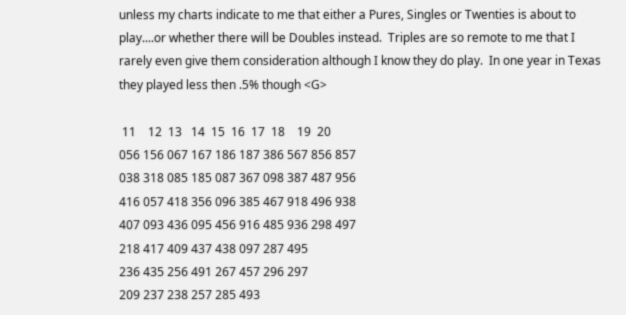unless my charts indicate to me that either a Pures, Singles or Twenties is about to play....or whether there will be Doubles instead.  Triples are so remote to me that I rarely even give them consideration although I know they do play.  In one year in Texas they played less then .5% though <G>

 11    12  13   14  15  16  17  18    19  20
056 156 067 167 186 187 386 567 856 857
038 318 085 185 087 367 098 387 487 956
416 057 418 356 096 385 467 918 496 938
407 093 436 095 456 916 485 936 298 497
218 417 409 437 438 097 287 495
236 435 256 491 267 457 296 297
209 237 238 257 285 493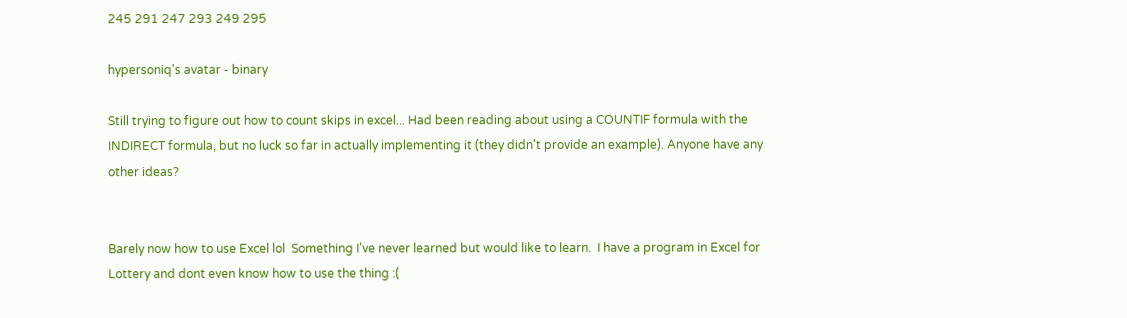245 291 247 293 249 295

hypersoniq's avatar - binary

Still trying to figure out how to count skips in excel... Had been reading about using a COUNTIF formula with the INDIRECT formula, but no luck so far in actually implementing it (they didn't provide an example). Anyone have any other ideas?


Barely now how to use Excel lol  Something I've never learned but would like to learn.  I have a program in Excel for Lottery and dont even know how to use the thing :(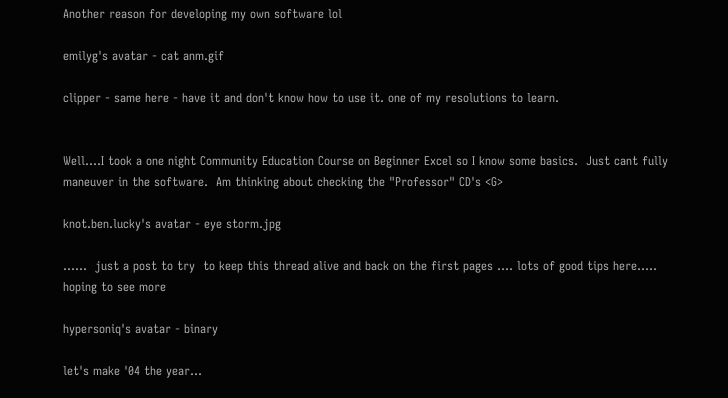Another reason for developing my own software lol

emilyg's avatar - cat anm.gif

clipper - same here - have it and don't know how to use it. one of my resolutions to learn.


Well....I took a one night Community Education Course on Beginner Excel so I know some basics.  Just cant fully maneuver in the software.  Am thinking about checking the "Professor" CD's <G>

knot.ben.lucky's avatar - eye storm.jpg

......  just a post to try  to keep this thread alive and back on the first pages .... lots of good tips here..... hoping to see more

hypersoniq's avatar - binary

let's make '04 the year...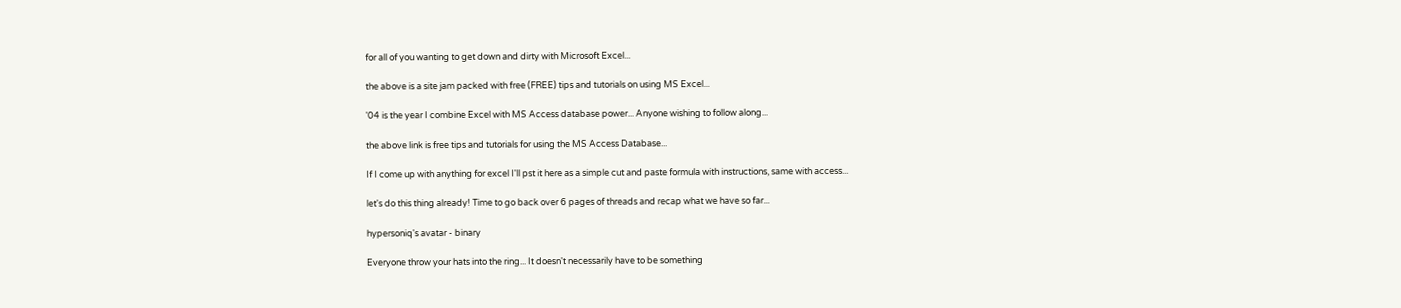for all of you wanting to get down and dirty with Microsoft Excel...

the above is a site jam packed with free (FREE) tips and tutorials on using MS Excel...

'04 is the year I combine Excel with MS Access database power... Anyone wishing to follow along...

the above link is free tips and tutorials for using the MS Access Database...

If I come up with anything for excel I'll pst it here as a simple cut and paste formula with instructions, same with access...

let's do this thing already! Time to go back over 6 pages of threads and recap what we have so far...

hypersoniq's avatar - binary

Everyone throw your hats into the ring... It doesn't necessarily have to be something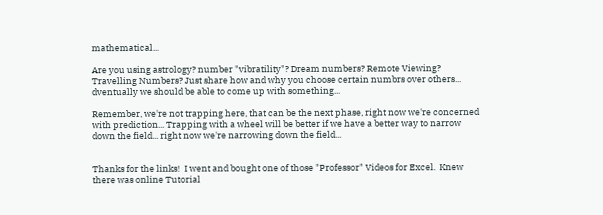mathematical...

Are you using astrology? number "vibratility"? Dream numbers? Remote Viewing? Travelling Numbers? Just share how and why you choose certain numbrs over others... dventually we should be able to come up with something...

Remember, we're not trapping here, that can be the next phase, right now we're concerned with prediction... Trapping with a wheel will be better if we have a better way to narrow down the field... right now we're narrowing down the field...


Thanks for the links!  I went and bought one of those "Professor" Videos for Excel.  Knew there was online Tutorial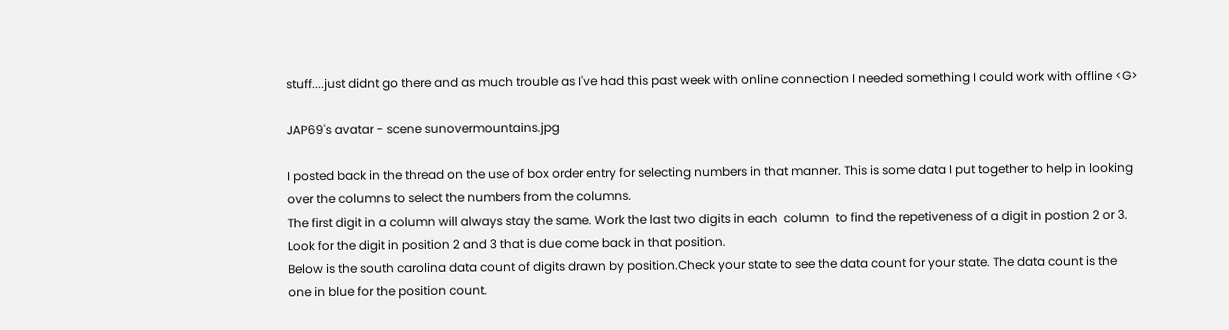stuff....just didnt go there and as much trouble as I've had this past week with online connection I needed something I could work with offline <G>

JAP69's avatar - scene sunovermountains.jpg

I posted back in the thread on the use of box order entry for selecting numbers in that manner. This is some data I put together to help in looking over the columns to select the numbers from the columns.
The first digit in a column will always stay the same. Work the last two digits in each  column  to find the repetiveness of a digit in postion 2 or 3. Look for the digit in position 2 and 3 that is due come back in that position.
Below is the south carolina data count of digits drawn by position.Check your state to see the data count for your state. The data count is the one in blue for the position count.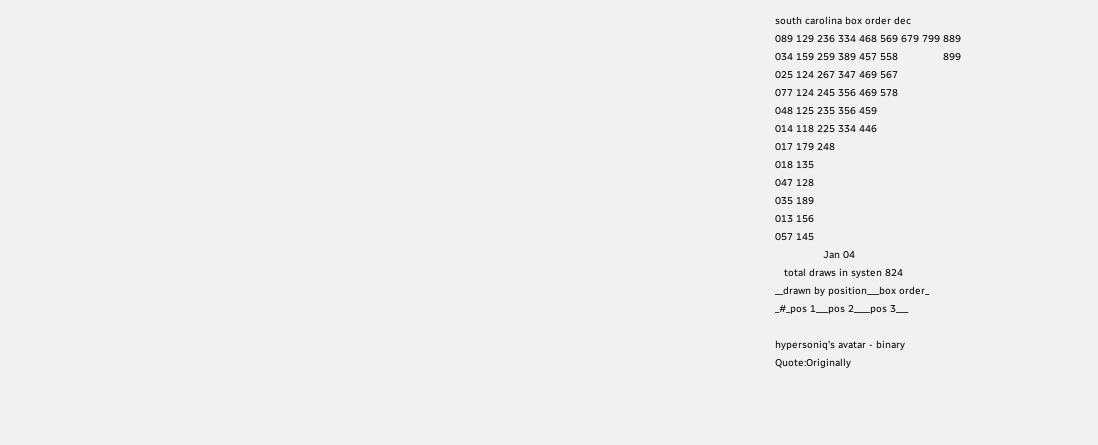south carolina box order dec
089 129 236 334 468 569 679 799 889
034 159 259 389 457 558               899
025 124 267 347 469 567
077 124 245 356 469 578
048 125 235 356 459
014 118 225 334 446
017 179 248
018 135
047 128
035 189
013 156
057 145
                Jan 04
   total draws in systen 824
__drawn by position___box order_
_#_pos 1___pos 2____pos 3___

hypersoniq's avatar - binary
Quote:Originally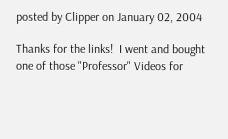posted by Clipper on January 02, 2004

Thanks for the links!  I went and bought one of those "Professor" Videos for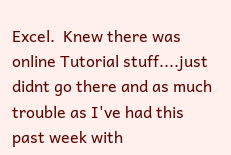Excel.  Knew there was online Tutorial stuff....just didnt go there and as much trouble as I've had this past week with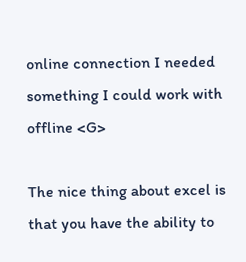online connection I needed something I could work with offline <G>

The nice thing about excel is that you have the ability to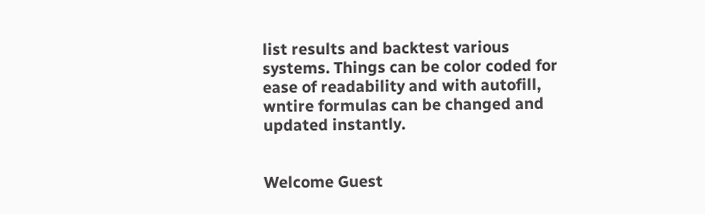list results and backtest various systems. Things can be color coded for ease of readability and with autofill, wntire formulas can be changed and updated instantly.


Welcome Guest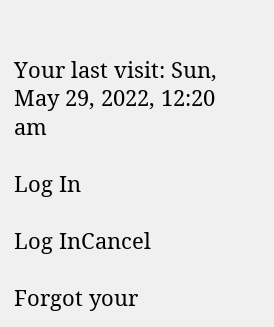Your last visit: Sun, May 29, 2022, 12:20 am

Log In

Log InCancel

Forgot your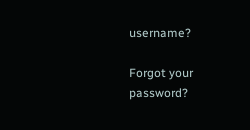username?

Forgot your password?